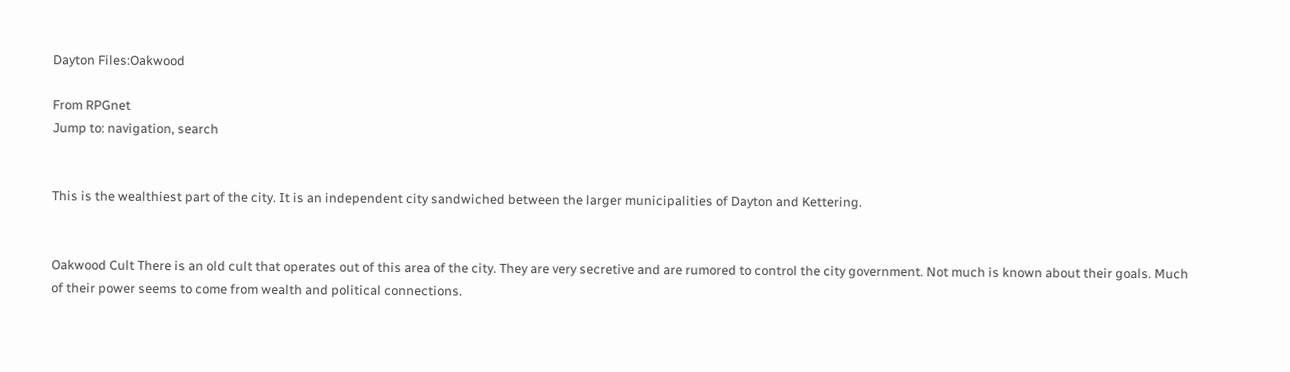Dayton Files:Oakwood

From RPGnet
Jump to: navigation, search


This is the wealthiest part of the city. It is an independent city sandwiched between the larger municipalities of Dayton and Kettering.


Oakwood Cult There is an old cult that operates out of this area of the city. They are very secretive and are rumored to control the city government. Not much is known about their goals. Much of their power seems to come from wealth and political connections.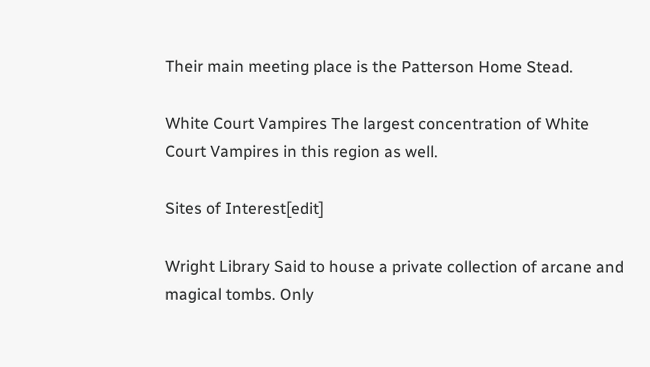Their main meeting place is the Patterson Home Stead.

White Court Vampires The largest concentration of White Court Vampires in this region as well.

Sites of Interest[edit]

Wright Library Said to house a private collection of arcane and magical tombs. Only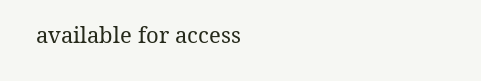available for access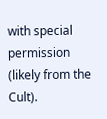with special permission (likely from the Cult).